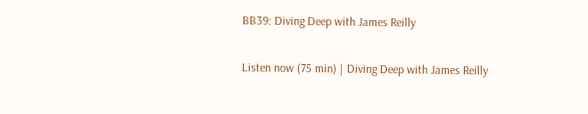BB39: Diving Deep with James Reilly

Listen now (75 min) | Diving Deep with James Reilly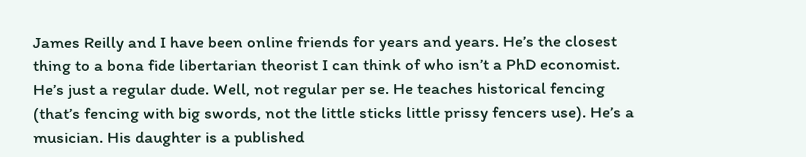James Reilly and I have been online friends for years and years. He’s the closest thing to a bona fide libertarian theorist I can think of who isn’t a PhD economist. He’s just a regular dude. Well, not regular per se. He teaches historical fencing (that’s fencing with big swords, not the little sticks little prissy fencers use). He’s a musician. His daughter is a published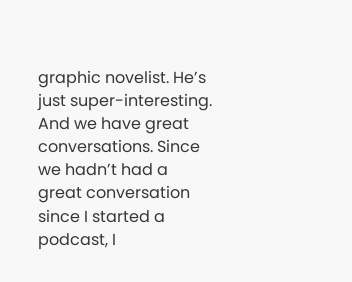graphic novelist. He’s just super-interesting. And we have great conversations. Since we hadn’t had a great conversation since I started a podcast, I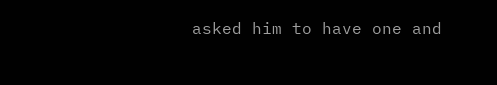asked him to have one and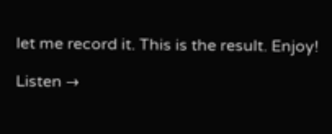let me record it. This is the result. Enjoy!

Listen →